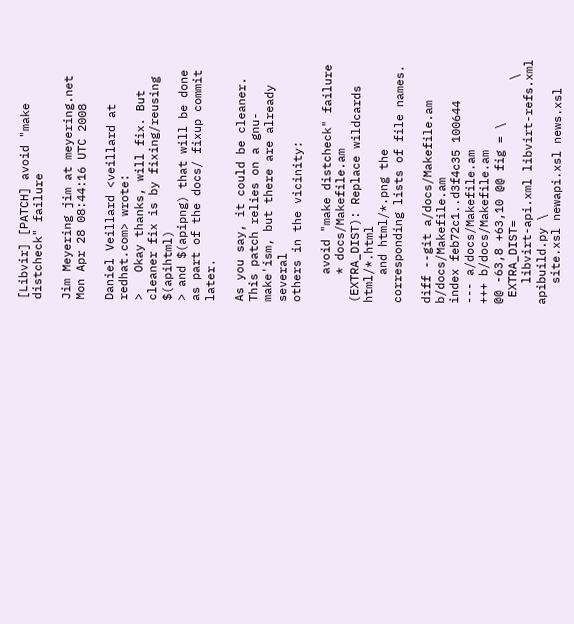[Libvir] [PATCH] avoid "make distcheck" failure

Jim Meyering jim at meyering.net
Mon Apr 28 08:44:16 UTC 2008

Daniel Veillard <veillard at redhat.com> wrote:
>   Okay thanks, will fix. But cleaner fix is by fixing/reusing $(apihtml)
> and $(apipng) that will be done as part of the docs/ fixup commit later.

As you say, it could be cleaner.
This patch relies on a gnu-make'ism, but there are already several
others in the vicinity:

    avoid "make distcheck" failure
    * docs/Makefile.am (EXTRA_DIST): Replace wildcards html/*.html
    and html/*.png the corresponding lists of file names.

diff --git a/docs/Makefile.am b/docs/Makefile.am
index feb72c1..d3f4c35 100644
--- a/docs/Makefile.am
+++ b/docs/Makefile.am
@@ -63,8 +63,10 @@ fig = \
 EXTRA_DIST=                    \
   libvirt-api.xml libvirt-refs.xml apibuild.py \
   site.xsl newapi.xsl news.xsl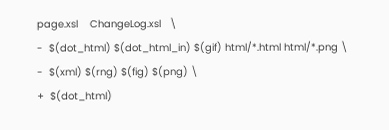page.xsl    ChangeLog.xsl   \
-  $(dot_html) $(dot_html_in) $(gif) html/*.html html/*.png \
-  $(xml) $(rng) $(fig) $(png) \
+  $(dot_html)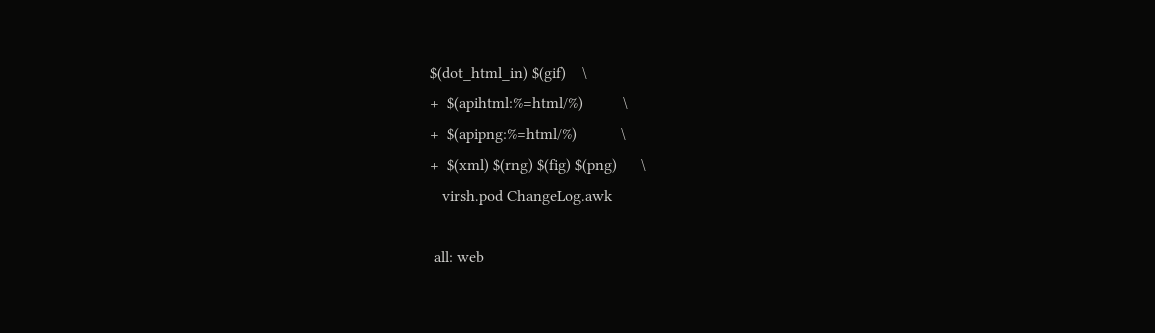$(dot_html_in) $(gif)    \
+  $(apihtml:%=html/%)          \
+  $(apipng:%=html/%)           \
+  $(xml) $(rng) $(fig) $(png)      \
   virsh.pod ChangeLog.awk

 all: web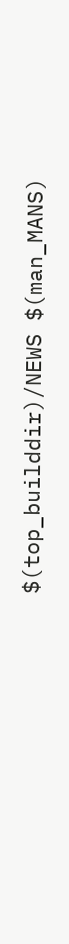$(top_builddir)/NEWS $(man_MANS)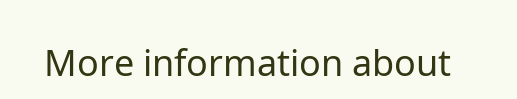More information about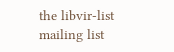the libvir-list mailing list